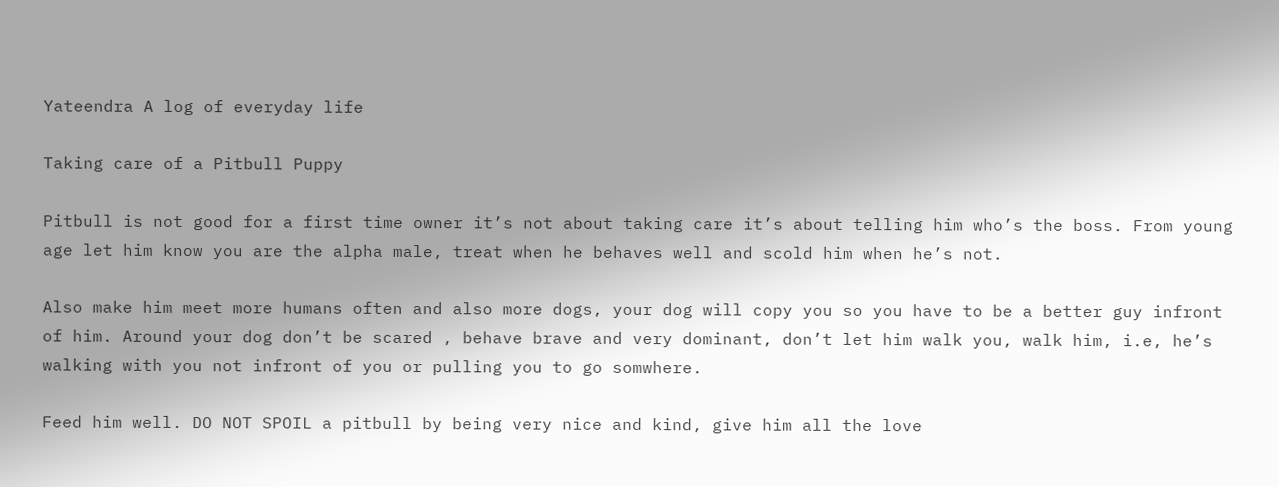Yateendra A log of everyday life

Taking care of a Pitbull Puppy

Pitbull is not good for a first time owner it’s not about taking care it’s about telling him who’s the boss. From young age let him know you are the alpha male, treat when he behaves well and scold him when he’s not.

Also make him meet more humans often and also more dogs, your dog will copy you so you have to be a better guy infront of him. Around your dog don’t be scared , behave brave and very dominant, don’t let him walk you, walk him, i.e, he’s walking with you not infront of you or pulling you to go somwhere.

Feed him well. DO NOT SPOIL a pitbull by being very nice and kind, give him all the love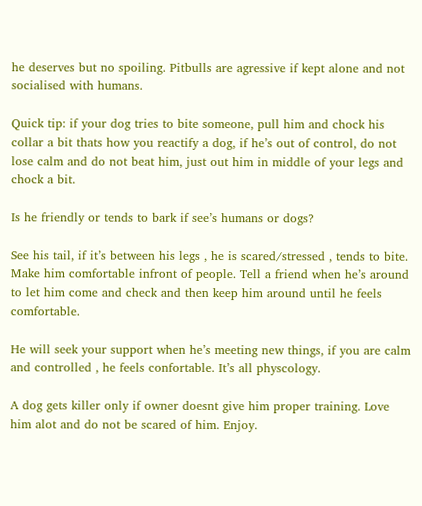he deserves but no spoiling. Pitbulls are agressive if kept alone and not socialised with humans.

Quick tip: if your dog tries to bite someone, pull him and chock his collar a bit thats how you reactify a dog, if he’s out of control, do not lose calm and do not beat him, just out him in middle of your legs and chock a bit.

Is he friendly or tends to bark if see’s humans or dogs?

See his tail, if it’s between his legs , he is scared/stressed , tends to bite. Make him comfortable infront of people. Tell a friend when he’s around to let him come and check and then keep him around until he feels comfortable.

He will seek your support when he’s meeting new things, if you are calm and controlled , he feels confortable. It’s all physcology.

A dog gets killer only if owner doesnt give him proper training. Love him alot and do not be scared of him. Enjoy.